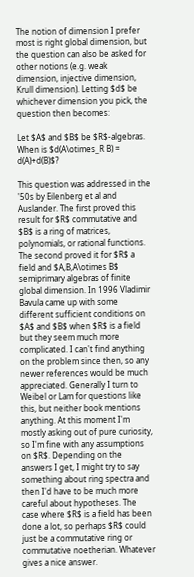The notion of dimension I prefer most is right global dimension, but the question can also be asked for other notions (e.g. weak dimension, injective dimension, Krull dimension). Letting $d$ be whichever dimension you pick, the question then becomes:

Let $A$ and $B$ be $R$-algebras. When is $d(A\otimes_R B) = d(A)+d(B)$?

This question was addressed in the '50s by Eilenberg et al and Auslander. The first proved this result for $R$ commutative and $B$ is a ring of matrices, polynomials, or rational functions. The second proved it for $R$ a field and $A,B,A\otimes B$ semiprimary algebras of finite global dimension. In 1996 Vladimir Bavula came up with some different sufficient conditions on $A$ and $B$ when $R$ is a field but they seem much more complicated. I can't find anything on the problem since then, so any newer references would be much appreciated. Generally I turn to Weibel or Lam for questions like this, but neither book mentions anything. At this moment I'm mostly asking out of pure curiosity, so I'm fine with any assumptions on $R$. Depending on the answers I get, I might try to say something about ring spectra and then I'd have to be much more careful about hypotheses. The case where $R$ is a field has been done a lot, so perhaps $R$ could just be a commutative ring or commutative noetherian. Whatever gives a nice answer.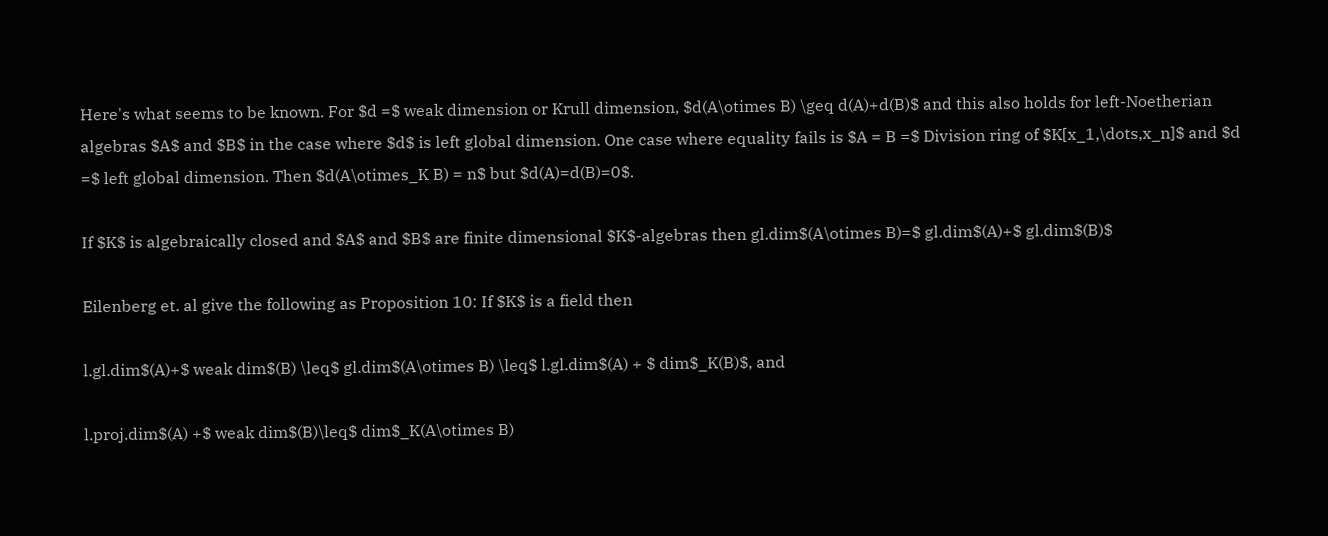Here's what seems to be known. For $d =$ weak dimension or Krull dimension, $d(A\otimes B) \geq d(A)+d(B)$ and this also holds for left-Noetherian algebras $A$ and $B$ in the case where $d$ is left global dimension. One case where equality fails is $A = B =$ Division ring of $K[x_1,\dots,x_n]$ and $d =$ left global dimension. Then $d(A\otimes_K B) = n$ but $d(A)=d(B)=0$.

If $K$ is algebraically closed and $A$ and $B$ are finite dimensional $K$-algebras then gl.dim$(A\otimes B)=$ gl.dim$(A)+$ gl.dim$(B)$

Eilenberg et. al give the following as Proposition 10: If $K$ is a field then

l.gl.dim$(A)+$ weak dim$(B) \leq$ gl.dim$(A\otimes B) \leq$ l.gl.dim$(A) + $ dim$_K(B)$, and

l.proj.dim$(A) +$ weak dim$(B)\leq$ dim$_K(A\otimes B)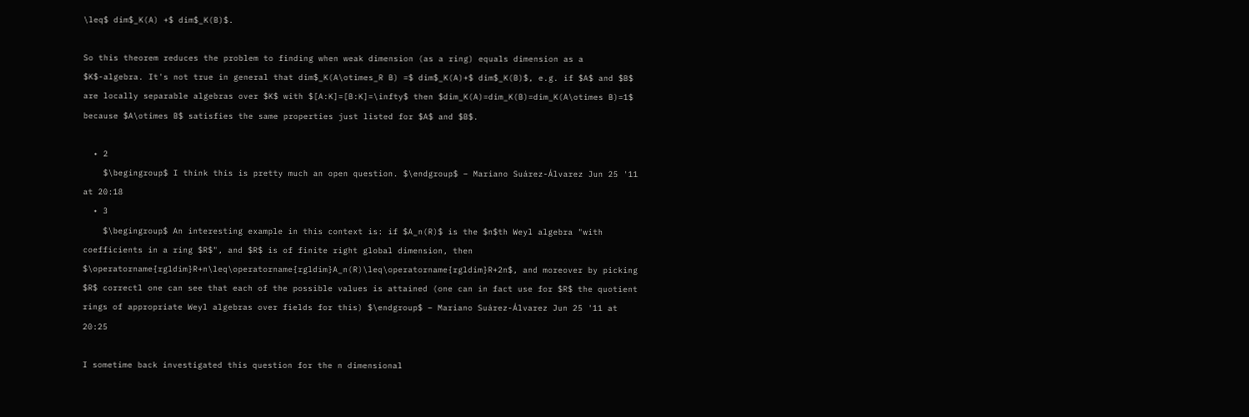\leq$ dim$_K(A) +$ dim$_K(B)$.

So this theorem reduces the problem to finding when weak dimension (as a ring) equals dimension as a $K$-algebra. It's not true in general that dim$_K(A\otimes_R B) =$ dim$_K(A)+$ dim$_K(B)$, e.g. if $A$ and $B$ are locally separable algebras over $K$ with $[A:K]=[B:K]=\infty$ then $dim_K(A)=dim_K(B)=dim_K(A\otimes B)=1$ because $A\otimes B$ satisfies the same properties just listed for $A$ and $B$.

  • 2
    $\begingroup$ I think this is pretty much an open question. $\endgroup$ – Mariano Suárez-Álvarez Jun 25 '11 at 20:18
  • 3
    $\begingroup$ An interesting example in this context is: if $A_n(R)$ is the $n$th Weyl algebra "with coefficients in a ring $R$", and $R$ is of finite right global dimension, then $\operatorname{rgldim}R+n\leq\operatorname{rgldim}A_n(R)\leq\operatorname{rgldim}R+2n$, and moreover by picking $R$ correctl one can see that each of the possible values is attained (one can in fact use for $R$ the quotient rings of appropriate Weyl algebras over fields for this) $\endgroup$ – Mariano Suárez-Álvarez Jun 25 '11 at 20:25

I sometime back investigated this question for the n dimensional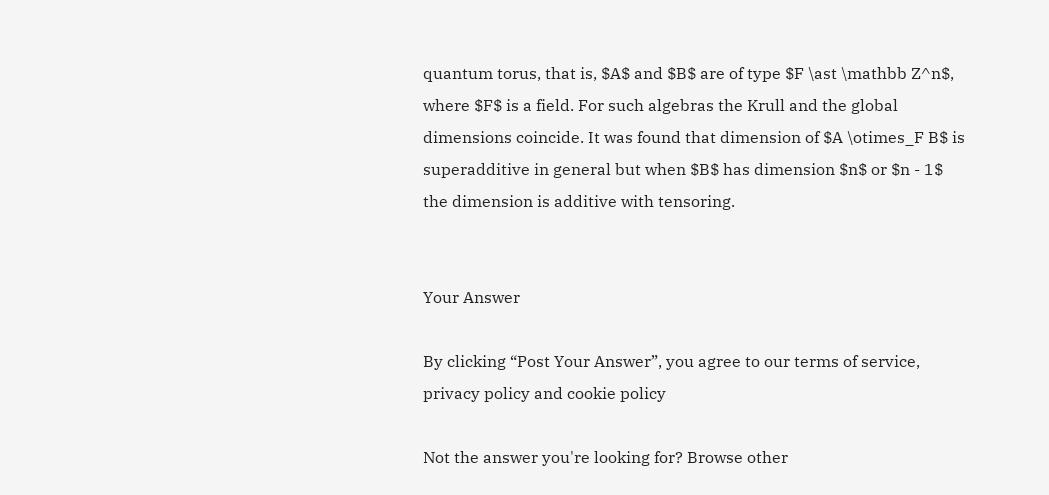quantum torus, that is, $A$ and $B$ are of type $F \ast \mathbb Z^n$, where $F$ is a field. For such algebras the Krull and the global dimensions coincide. It was found that dimension of $A \otimes_F B$ is superadditive in general but when $B$ has dimension $n$ or $n - 1$ the dimension is additive with tensoring.


Your Answer

By clicking “Post Your Answer”, you agree to our terms of service, privacy policy and cookie policy

Not the answer you're looking for? Browse other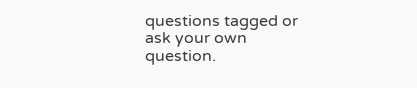questions tagged or ask your own question.